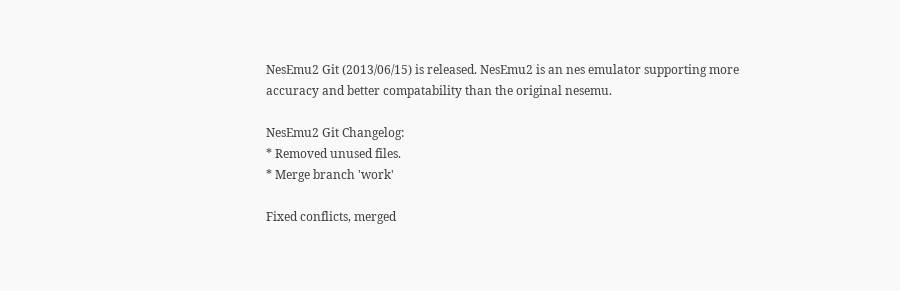NesEmu2 Git (2013/06/15) is released. NesEmu2 is an nes emulator supporting more accuracy and better compatability than the original nesemu.

NesEmu2 Git Changelog:
* Removed unused files.
* Merge branch 'work'

Fixed conflicts, merged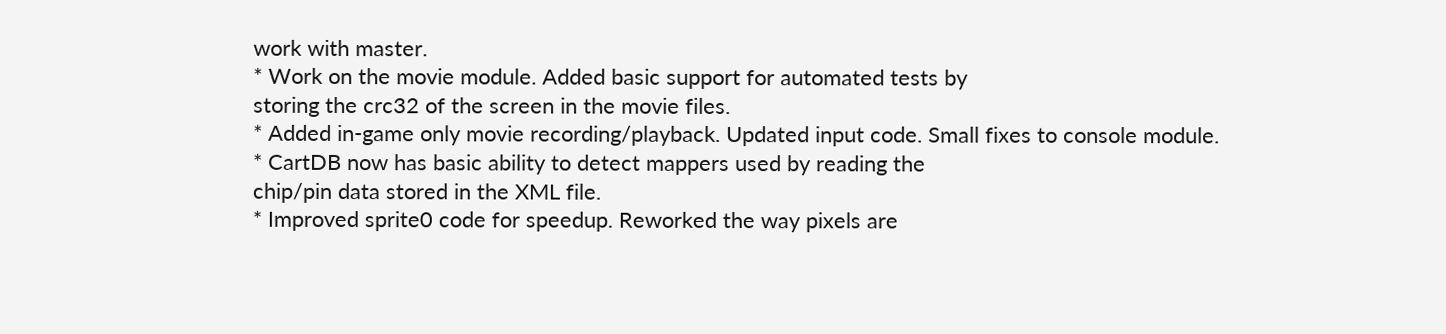work with master.
* Work on the movie module. Added basic support for automated tests by
storing the crc32 of the screen in the movie files.
* Added in-game only movie recording/playback. Updated input code. Small fixes to console module.
* CartDB now has basic ability to detect mappers used by reading the
chip/pin data stored in the XML file.
* Improved sprite0 code for speedup. Reworked the way pixels are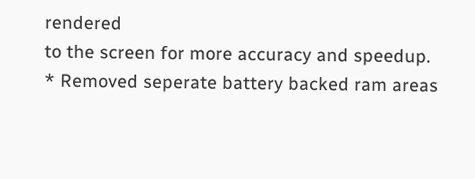rendered
to the screen for more accuracy and speedup.
* Removed seperate battery backed ram areas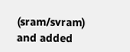(sram/svram) and added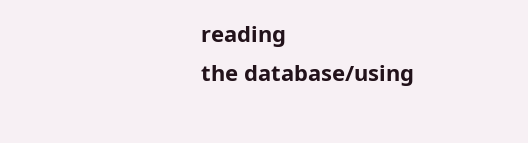reading
the database/using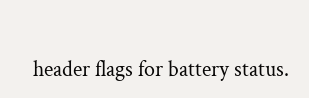header flags for battery status.